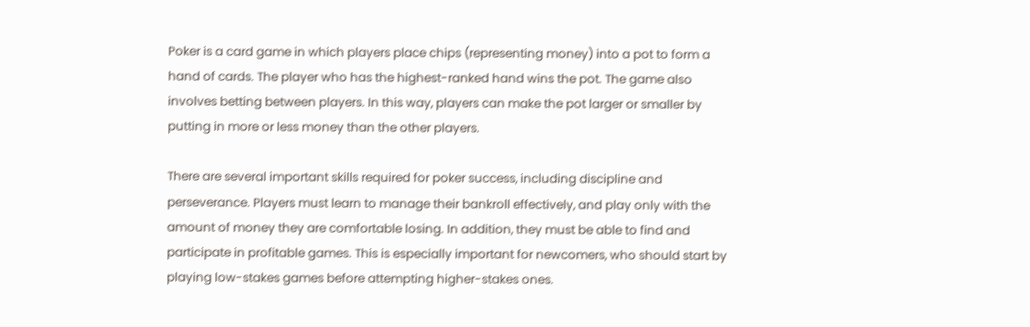Poker is a card game in which players place chips (representing money) into a pot to form a hand of cards. The player who has the highest-ranked hand wins the pot. The game also involves betting between players. In this way, players can make the pot larger or smaller by putting in more or less money than the other players.

There are several important skills required for poker success, including discipline and perseverance. Players must learn to manage their bankroll effectively, and play only with the amount of money they are comfortable losing. In addition, they must be able to find and participate in profitable games. This is especially important for newcomers, who should start by playing low-stakes games before attempting higher-stakes ones.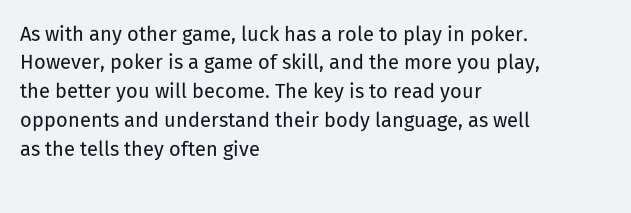As with any other game, luck has a role to play in poker. However, poker is a game of skill, and the more you play, the better you will become. The key is to read your opponents and understand their body language, as well as the tells they often give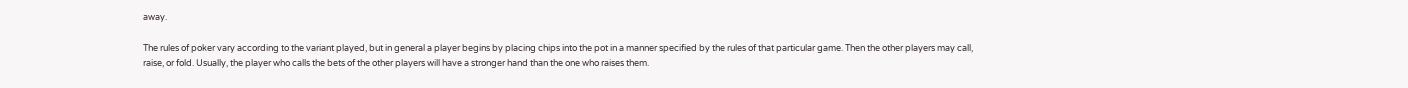away.

The rules of poker vary according to the variant played, but in general a player begins by placing chips into the pot in a manner specified by the rules of that particular game. Then the other players may call, raise, or fold. Usually, the player who calls the bets of the other players will have a stronger hand than the one who raises them.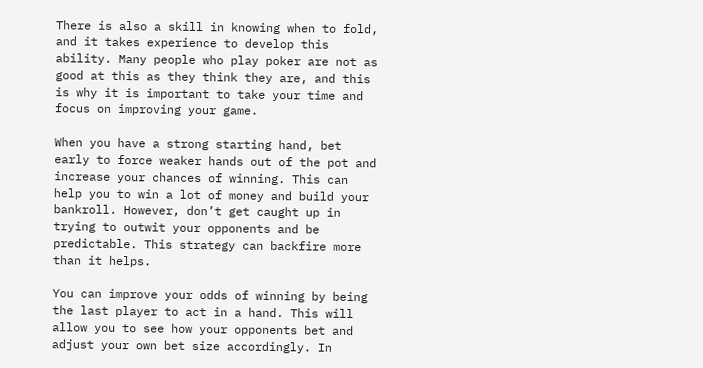There is also a skill in knowing when to fold, and it takes experience to develop this ability. Many people who play poker are not as good at this as they think they are, and this is why it is important to take your time and focus on improving your game.

When you have a strong starting hand, bet early to force weaker hands out of the pot and increase your chances of winning. This can help you to win a lot of money and build your bankroll. However, don’t get caught up in trying to outwit your opponents and be predictable. This strategy can backfire more than it helps.

You can improve your odds of winning by being the last player to act in a hand. This will allow you to see how your opponents bet and adjust your own bet size accordingly. In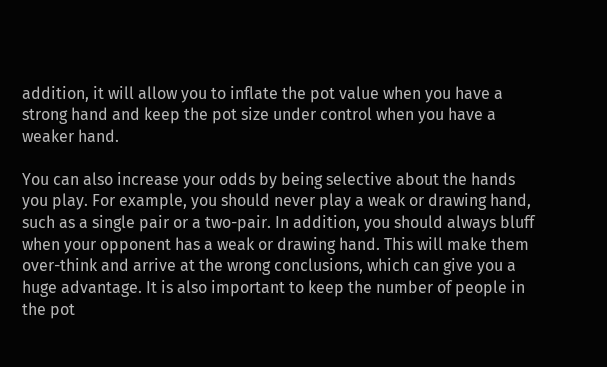addition, it will allow you to inflate the pot value when you have a strong hand and keep the pot size under control when you have a weaker hand.

You can also increase your odds by being selective about the hands you play. For example, you should never play a weak or drawing hand, such as a single pair or a two-pair. In addition, you should always bluff when your opponent has a weak or drawing hand. This will make them over-think and arrive at the wrong conclusions, which can give you a huge advantage. It is also important to keep the number of people in the pot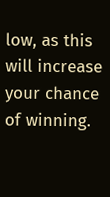low, as this will increase your chance of winning.